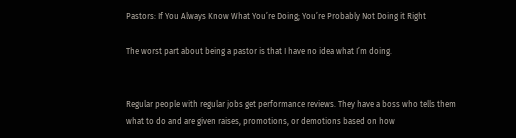Pastors: If You Always Know What You’re Doing; You’re Probably Not Doing it Right

The worst part about being a pastor is that I have no idea what I’m doing.


Regular people with regular jobs get performance reviews. They have a boss who tells them what to do and are given raises, promotions, or demotions based on how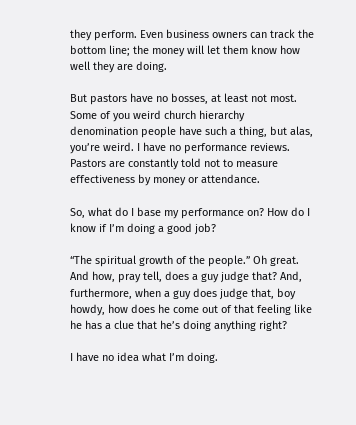they perform. Even business owners can track the bottom line; the money will let them know how well they are doing.

But pastors have no bosses, at least not most. Some of you weird church hierarchy denomination people have such a thing, but alas, you’re weird. I have no performance reviews. Pastors are constantly told not to measure effectiveness by money or attendance.

So, what do I base my performance on? How do I know if I’m doing a good job?

“The spiritual growth of the people.” Oh great. And how, pray tell, does a guy judge that? And, furthermore, when a guy does judge that, boy howdy, how does he come out of that feeling like he has a clue that he’s doing anything right?

I have no idea what I’m doing.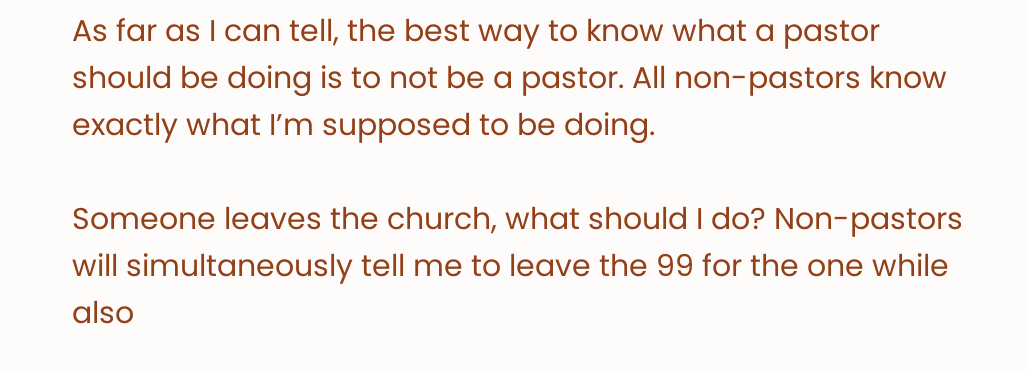As far as I can tell, the best way to know what a pastor should be doing is to not be a pastor. All non-pastors know exactly what I’m supposed to be doing.

Someone leaves the church, what should I do? Non-pastors will simultaneously tell me to leave the 99 for the one while also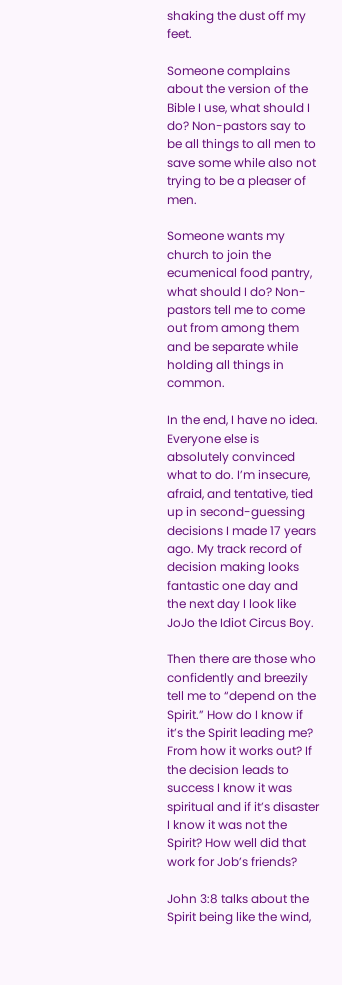shaking the dust off my feet.

Someone complains about the version of the Bible I use, what should I do? Non-pastors say to be all things to all men to save some while also not trying to be a pleaser of men.

Someone wants my church to join the ecumenical food pantry, what should I do? Non-pastors tell me to come out from among them and be separate while holding all things in common.

In the end, I have no idea. Everyone else is absolutely convinced what to do. I’m insecure, afraid, and tentative, tied up in second-guessing decisions I made 17 years ago. My track record of decision making looks fantastic one day and the next day I look like JoJo the Idiot Circus Boy.

Then there are those who confidently and breezily tell me to “depend on the Spirit.” How do I know if it’s the Spirit leading me? From how it works out? If the decision leads to success I know it was spiritual and if it’s disaster I know it was not the Spirit? How well did that work for Job’s friends?

John 3:8 talks about the Spirit being like the wind,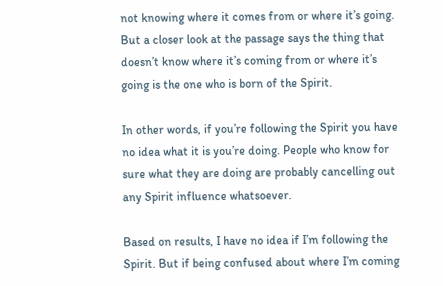not knowing where it comes from or where it’s going. But a closer look at the passage says the thing that doesn’t know where it’s coming from or where it’s going is the one who is born of the Spirit.

In other words, if you’re following the Spirit you have no idea what it is you’re doing. People who know for sure what they are doing are probably cancelling out any Spirit influence whatsoever.

Based on results, I have no idea if I’m following the Spirit. But if being confused about where I’m coming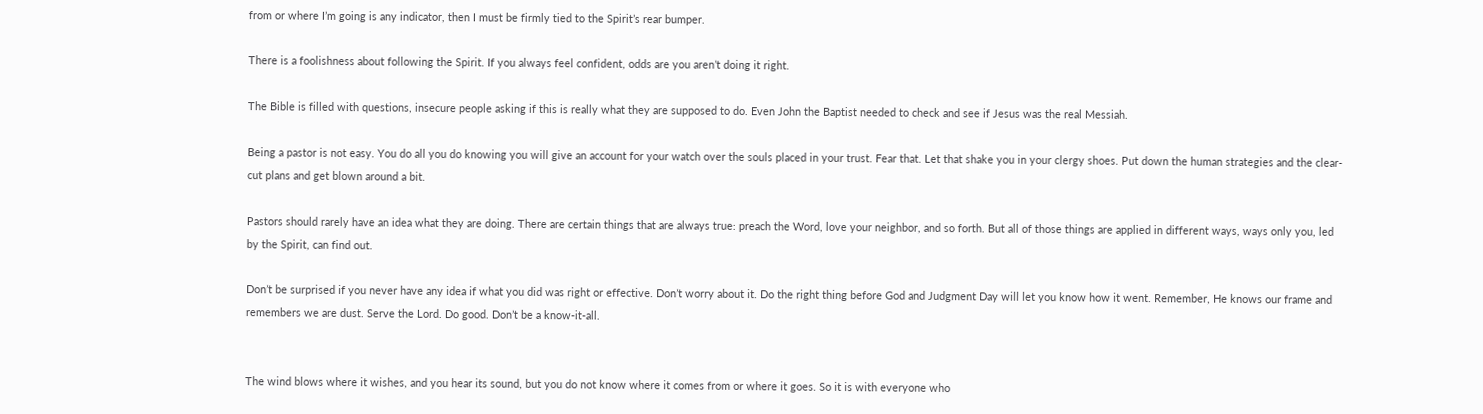from or where I’m going is any indicator, then I must be firmly tied to the Spirit’s rear bumper.

There is a foolishness about following the Spirit. If you always feel confident, odds are you aren’t doing it right.

The Bible is filled with questions, insecure people asking if this is really what they are supposed to do. Even John the Baptist needed to check and see if Jesus was the real Messiah.

Being a pastor is not easy. You do all you do knowing you will give an account for your watch over the souls placed in your trust. Fear that. Let that shake you in your clergy shoes. Put down the human strategies and the clear-cut plans and get blown around a bit.

Pastors should rarely have an idea what they are doing. There are certain things that are always true: preach the Word, love your neighbor, and so forth. But all of those things are applied in different ways, ways only you, led by the Spirit, can find out.

Don’t be surprised if you never have any idea if what you did was right or effective. Don’t worry about it. Do the right thing before God and Judgment Day will let you know how it went. Remember, He knows our frame and remembers we are dust. Serve the Lord. Do good. Don’t be a know-it-all.


The wind blows where it wishes, and you hear its sound, but you do not know where it comes from or where it goes. So it is with everyone who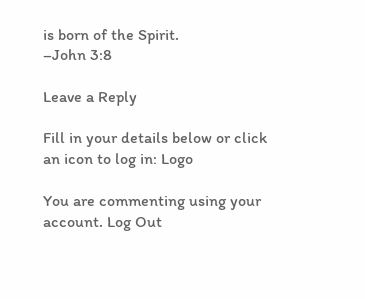is born of the Spirit.
–John 3:8

Leave a Reply

Fill in your details below or click an icon to log in: Logo

You are commenting using your account. Log Out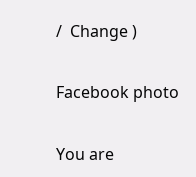/  Change )

Facebook photo

You are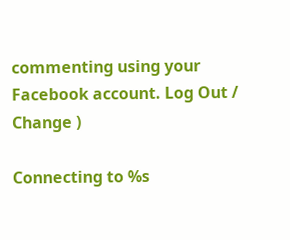commenting using your Facebook account. Log Out /  Change )

Connecting to %s